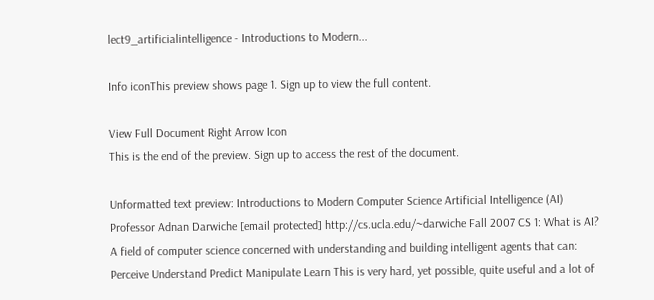lect9_artificialintelligence - Introductions to Modern...

Info iconThis preview shows page 1. Sign up to view the full content.

View Full Document Right Arrow Icon
This is the end of the preview. Sign up to access the rest of the document.

Unformatted text preview: Introductions to Modern Computer Science Artificial Intelligence (AI) Professor Adnan Darwiche [email protected] http://cs.ucla.edu/~darwiche Fall 2007 CS 1: What is AI? A field of computer science concerned with understanding and building intelligent agents that can: Perceive Understand Predict Manipulate Learn This is very hard, yet possible, quite useful and a lot of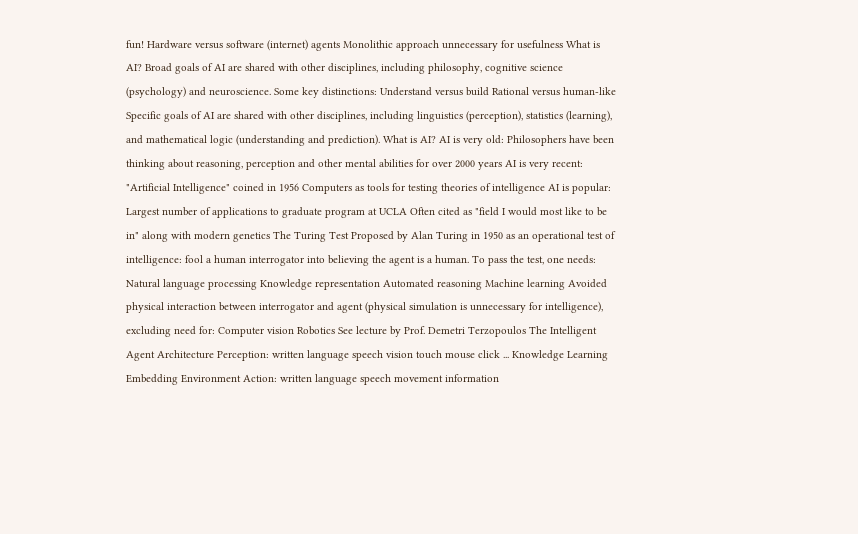fun! Hardware versus software (internet) agents Monolithic approach unnecessary for usefulness What is AI? Broad goals of AI are shared with other disciplines, including philosophy, cognitive science (psychology) and neuroscience. Some key distinctions: Understand versus build Rational versus human-like Specific goals of AI are shared with other disciplines, including linguistics (perception), statistics (learning), and mathematical logic (understanding and prediction). What is AI? AI is very old: Philosophers have been thinking about reasoning, perception and other mental abilities for over 2000 years AI is very recent: "Artificial Intelligence" coined in 1956 Computers as tools for testing theories of intelligence AI is popular: Largest number of applications to graduate program at UCLA Often cited as "field I would most like to be in" along with modern genetics The Turing Test Proposed by Alan Turing in 1950 as an operational test of intelligence: fool a human interrogator into believing the agent is a human. To pass the test, one needs: Natural language processing Knowledge representation Automated reasoning Machine learning Avoided physical interaction between interrogator and agent (physical simulation is unnecessary for intelligence), excluding need for: Computer vision Robotics See lecture by Prof. Demetri Terzopoulos The Intelligent Agent Architecture Perception: written language speech vision touch mouse click ... Knowledge Learning Embedding Environment Action: written language speech movement information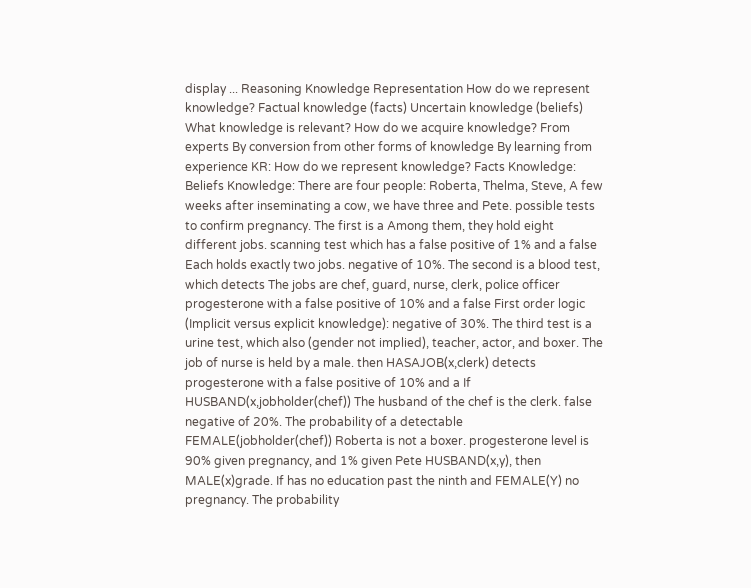display ... Reasoning Knowledge Representation How do we represent knowledge? Factual knowledge (facts) Uncertain knowledge (beliefs) What knowledge is relevant? How do we acquire knowledge? From experts By conversion from other forms of knowledge By learning from experience KR: How do we represent knowledge? Facts Knowledge: Beliefs Knowledge: There are four people: Roberta, Thelma, Steve, A few weeks after inseminating a cow, we have three and Pete. possible tests to confirm pregnancy. The first is a Among them, they hold eight different jobs. scanning test which has a false positive of 1% and a false Each holds exactly two jobs. negative of 10%. The second is a blood test, which detects The jobs are chef, guard, nurse, clerk, police officer progesterone with a false positive of 10% and a false First order logic (Implicit versus explicit knowledge): negative of 30%. The third test is a urine test, which also (gender not implied), teacher, actor, and boxer. The job of nurse is held by a male. then HASAJOB(x,clerk) detects progesterone with a false positive of 10% and a If HUSBAND(x,jobholder(chef)) The husband of the chef is the clerk. false negative of 20%. The probability of a detectable FEMALE(jobholder(chef)) Roberta is not a boxer. progesterone level is 90% given pregnancy, and 1% given Pete HUSBAND(x,y), then MALE(x)grade. If has no education past the ninth and FEMALE(Y) no pregnancy. The probability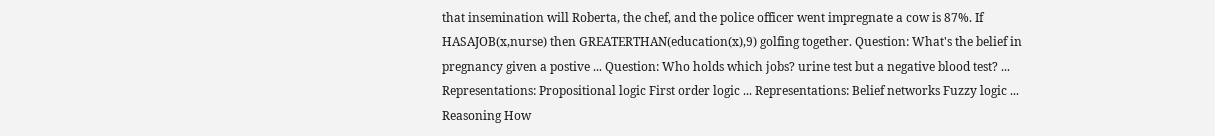that insemination will Roberta, the chef, and the police officer went impregnate a cow is 87%. If HASAJOB(x,nurse) then GREATERTHAN(education(x),9) golfing together. Question: What's the belief in pregnancy given a postive ... Question: Who holds which jobs? urine test but a negative blood test? ... Representations: Propositional logic First order logic ... Representations: Belief networks Fuzzy logic ... Reasoning How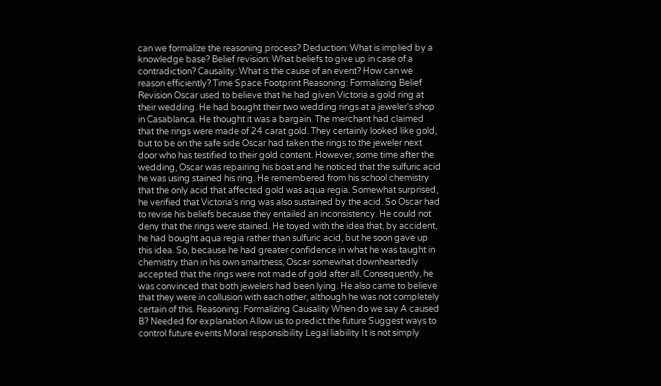can we formalize the reasoning process? Deduction: What is implied by a knowledge base? Belief revision: What beliefs to give up in case of a contradiction? Causality: What is the cause of an event? How can we reason efficiently? Time Space Footprint Reasoning: Formalizing Belief Revision Oscar used to believe that he had given Victoria a gold ring at their wedding. He had bought their two wedding rings at a jeweler's shop in Casablanca. He thought it was a bargain. The merchant had claimed that the rings were made of 24 carat gold. They certainly looked like gold, but to be on the safe side Oscar had taken the rings to the jeweler next door who has testified to their gold content. However, some time after the wedding, Oscar was repairing his boat and he noticed that the sulfuric acid he was using stained his ring. He remembered from his school chemistry that the only acid that affected gold was aqua regia. Somewhat surprised, he verified that Victoria's ring was also sustained by the acid. So Oscar had to revise his beliefs because they entailed an inconsistency. He could not deny that the rings were stained. He toyed with the idea that, by accident, he had bought aqua regia rather than sulfuric acid, but he soon gave up this idea. So, because he had greater confidence in what he was taught in chemistry than in his own smartness, Oscar somewhat downheartedly accepted that the rings were not made of gold after all. Consequently, he was convinced that both jewelers had been lying. He also came to believe that they were in collusion with each other, although he was not completely certain of this. Reasoning: Formalizing Causality When do we say A caused B? Needed for explanation Allow us to predict the future Suggest ways to control future events Moral responsibility Legal liability It is not simply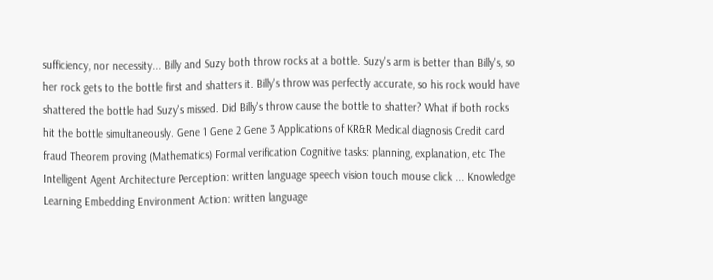sufficiency, nor necessity... Billy and Suzy both throw rocks at a bottle. Suzy's arm is better than Billy's, so her rock gets to the bottle first and shatters it. Billy's throw was perfectly accurate, so his rock would have shattered the bottle had Suzy's missed. Did Billy's throw cause the bottle to shatter? What if both rocks hit the bottle simultaneously. Gene 1 Gene 2 Gene 3 Applications of KR&R Medical diagnosis Credit card fraud Theorem proving (Mathematics) Formal verification Cognitive tasks: planning, explanation, etc The Intelligent Agent Architecture Perception: written language speech vision touch mouse click ... Knowledge Learning Embedding Environment Action: written language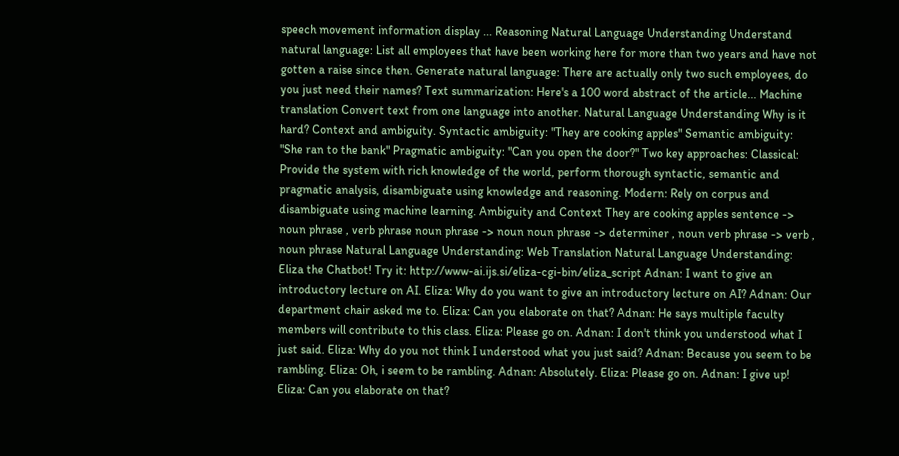speech movement information display ... Reasoning Natural Language Understanding Understand natural language: List all employees that have been working here for more than two years and have not gotten a raise since then. Generate natural language: There are actually only two such employees, do you just need their names? Text summarization: Here's a 100 word abstract of the article... Machine translation Convert text from one language into another. Natural Language Understanding Why is it hard? Context and ambiguity. Syntactic ambiguity: "They are cooking apples" Semantic ambiguity: "She ran to the bank" Pragmatic ambiguity: "Can you open the door?" Two key approaches: Classical: Provide the system with rich knowledge of the world, perform thorough syntactic, semantic and pragmatic analysis, disambiguate using knowledge and reasoning. Modern: Rely on corpus and disambiguate using machine learning. Ambiguity and Context They are cooking apples sentence -> noun phrase , verb phrase noun phrase -> noun noun phrase -> determiner , noun verb phrase -> verb , noun phrase Natural Language Understanding: Web Translation Natural Language Understanding: Eliza the Chatbot! Try it: http://www-ai.ijs.si/eliza-cgi-bin/eliza_script Adnan: I want to give an introductory lecture on AI. Eliza: Why do you want to give an introductory lecture on AI? Adnan: Our department chair asked me to. Eliza: Can you elaborate on that? Adnan: He says multiple faculty members will contribute to this class. Eliza: Please go on. Adnan: I don't think you understood what I just said. Eliza: Why do you not think I understood what you just said? Adnan: Because you seem to be rambling. Eliza: Oh, i seem to be rambling. Adnan: Absolutely. Eliza: Please go on. Adnan: I give up! Eliza: Can you elaborate on that?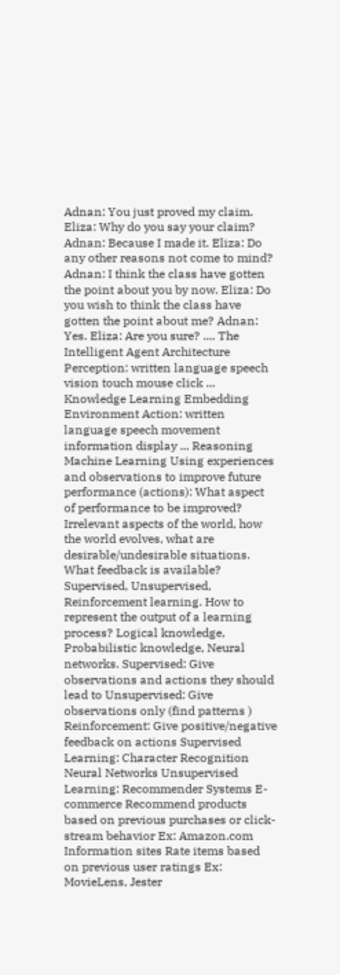Adnan: You just proved my claim. Eliza: Why do you say your claim? Adnan: Because I made it. Eliza: Do any other reasons not come to mind? Adnan: I think the class have gotten the point about you by now. Eliza: Do you wish to think the class have gotten the point about me? Adnan: Yes. Eliza: Are you sure? .... The Intelligent Agent Architecture Perception: written language speech vision touch mouse click ... Knowledge Learning Embedding Environment Action: written language speech movement information display ... Reasoning Machine Learning Using experiences and observations to improve future performance (actions): What aspect of performance to be improved? Irrelevant aspects of the world, how the world evolves, what are desirable/undesirable situations. What feedback is available? Supervised, Unsupervised, Reinforcement learning. How to represent the output of a learning process? Logical knowledge, Probabilistic knowledge, Neural networks. Supervised: Give observations and actions they should lead to Unsupervised: Give observations only (find patterns ) Reinforcement: Give positive/negative feedback on actions Supervised Learning: Character Recognition Neural Networks Unsupervised Learning: Recommender Systems E-commerce Recommend products based on previous purchases or click-stream behavior Ex: Amazon.com Information sites Rate items based on previous user ratings Ex: MovieLens, Jester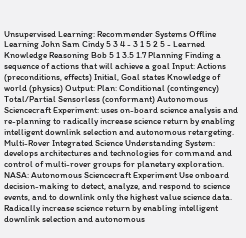Unsupervised Learning: Recommender Systems Offline Learning John Sam Cindy 5 3 4 - 3 1 5 2 5 - Learned Knowledge Reasoning Bob 5 1 3.5 1.7 Planning Finding a sequence of actions that will achieve a goal Input: Actions (preconditions, effects) Initial, Goal states Knowledge of world (physics) Output: Plan: Conditional (contingency) Total/Partial Sensorless (conformant) Autonomous Sciencecraft Experiment: uses on-board science analysis and re-planning to radically increase science return by enabling intelligent downlink selection and autonomous retargeting. Multi-Rover Integrated Science Understanding System: develops architectures and technologies for command and control of multi-rover groups for planetary exploration. NASA: Autonomous Sciencecraft Experiment Use onboard decision-making to detect, analyze, and respond to science events, and to downlink only the highest value science data. Radically increase science return by enabling intelligent downlink selection and autonomous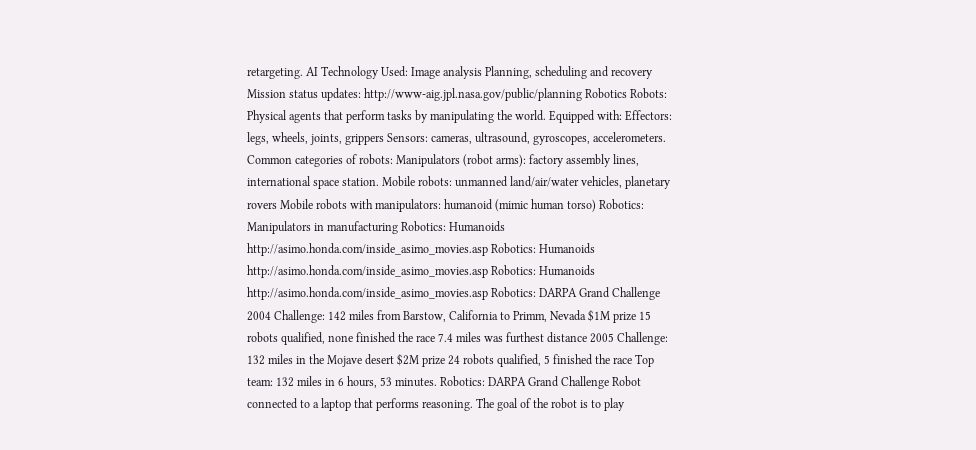retargeting. AI Technology Used: Image analysis Planning, scheduling and recovery Mission status updates: http://www-aig.jpl.nasa.gov/public/planning Robotics Robots: Physical agents that perform tasks by manipulating the world. Equipped with: Effectors: legs, wheels, joints, grippers Sensors: cameras, ultrasound, gyroscopes, accelerometers. Common categories of robots: Manipulators (robot arms): factory assembly lines, international space station. Mobile robots: unmanned land/air/water vehicles, planetary rovers Mobile robots with manipulators: humanoid (mimic human torso) Robotics: Manipulators in manufacturing Robotics: Humanoids http://asimo.honda.com/inside_asimo_movies.asp Robotics: Humanoids http://asimo.honda.com/inside_asimo_movies.asp Robotics: Humanoids http://asimo.honda.com/inside_asimo_movies.asp Robotics: DARPA Grand Challenge 2004 Challenge: 142 miles from Barstow, California to Primm, Nevada $1M prize 15 robots qualified, none finished the race 7.4 miles was furthest distance 2005 Challenge: 132 miles in the Mojave desert $2M prize 24 robots qualified, 5 finished the race Top team: 132 miles in 6 hours, 53 minutes. Robotics: DARPA Grand Challenge Robot connected to a laptop that performs reasoning. The goal of the robot is to play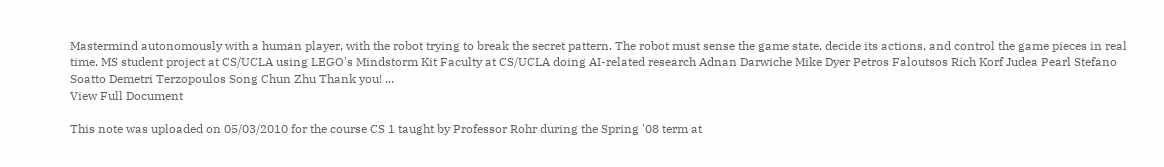Mastermind autonomously with a human player, with the robot trying to break the secret pattern. The robot must sense the game state, decide its actions, and control the game pieces in real time. MS student project at CS/UCLA using LEGO's Mindstorm Kit Faculty at CS/UCLA doing AI-related research Adnan Darwiche Mike Dyer Petros Faloutsos Rich Korf Judea Pearl Stefano Soatto Demetri Terzopoulos Song Chun Zhu Thank you! ...
View Full Document

This note was uploaded on 05/03/2010 for the course CS 1 taught by Professor Rohr during the Spring '08 term at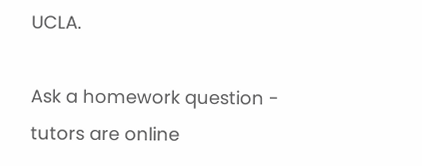UCLA.

Ask a homework question - tutors are online